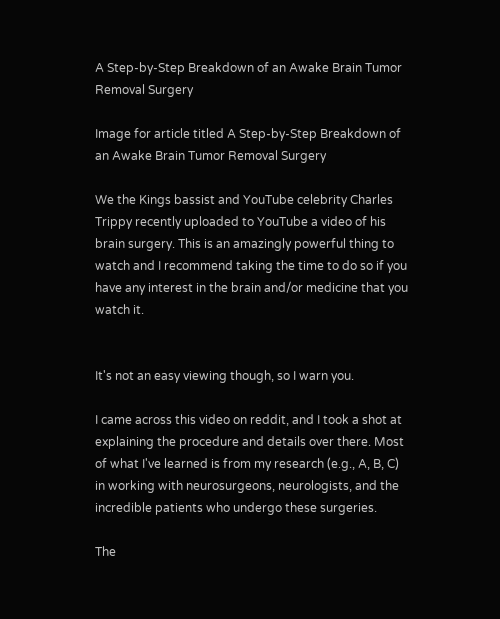A Step-by-Step Breakdown of an Awake Brain Tumor Removal Surgery

Image for article titled A Step-by-Step Breakdown of an Awake Brain Tumor Removal Surgery

We the Kings bassist and YouTube celebrity Charles Trippy recently uploaded to YouTube a video of his brain surgery. This is an amazingly powerful thing to watch and I recommend taking the time to do so if you have any interest in the brain and/or medicine that you watch it.


It's not an easy viewing though, so I warn you.

I came across this video on reddit, and I took a shot at explaining the procedure and details over there. Most of what I've learned is from my research (e.g., A, B, C) in working with neurosurgeons, neurologists, and the incredible patients who undergo these surgeries.

The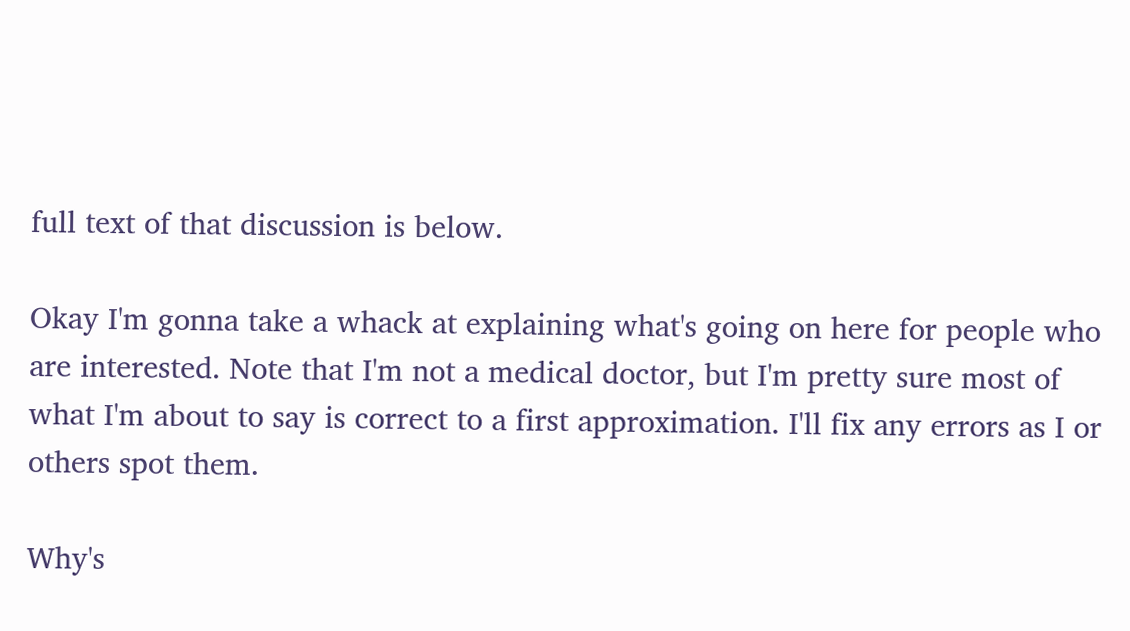full text of that discussion is below.

Okay I'm gonna take a whack at explaining what's going on here for people who are interested. Note that I'm not a medical doctor, but I'm pretty sure most of what I'm about to say is correct to a first approximation. I'll fix any errors as I or others spot them.

Why's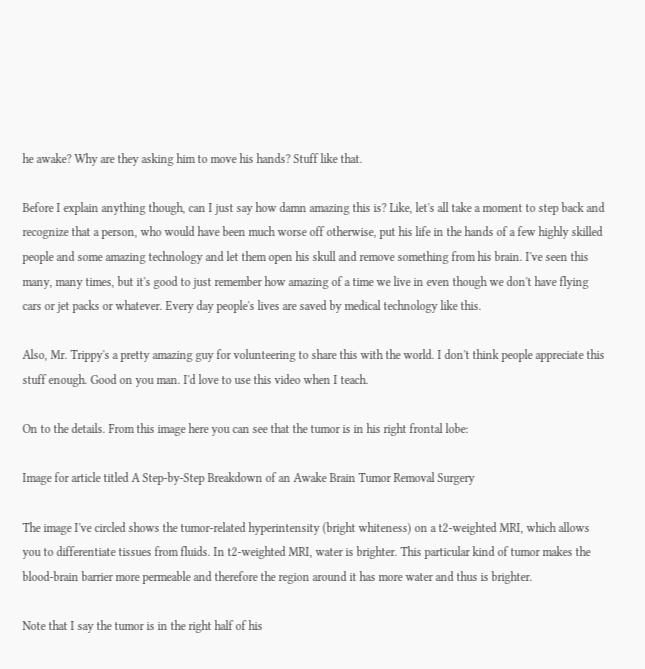he awake? Why are they asking him to move his hands? Stuff like that.

Before I explain anything though, can I just say how damn amazing this is? Like, let's all take a moment to step back and recognize that a person, who would have been much worse off otherwise, put his life in the hands of a few highly skilled people and some amazing technology and let them open his skull and remove something from his brain. I've seen this many, many times, but it's good to just remember how amazing of a time we live in even though we don't have flying cars or jet packs or whatever. Every day people's lives are saved by medical technology like this.

Also, Mr. Trippy's a pretty amazing guy for volunteering to share this with the world. I don't think people appreciate this stuff enough. Good on you man. I'd love to use this video when I teach.

On to the details. From this image here you can see that the tumor is in his right frontal lobe:

Image for article titled A Step-by-Step Breakdown of an Awake Brain Tumor Removal Surgery

The image I've circled shows the tumor-related hyperintensity (bright whiteness) on a t2-weighted MRI, which allows you to differentiate tissues from fluids. In t2-weighted MRI, water is brighter. This particular kind of tumor makes the blood-brain barrier more permeable and therefore the region around it has more water and thus is brighter.

Note that I say the tumor is in the right half of his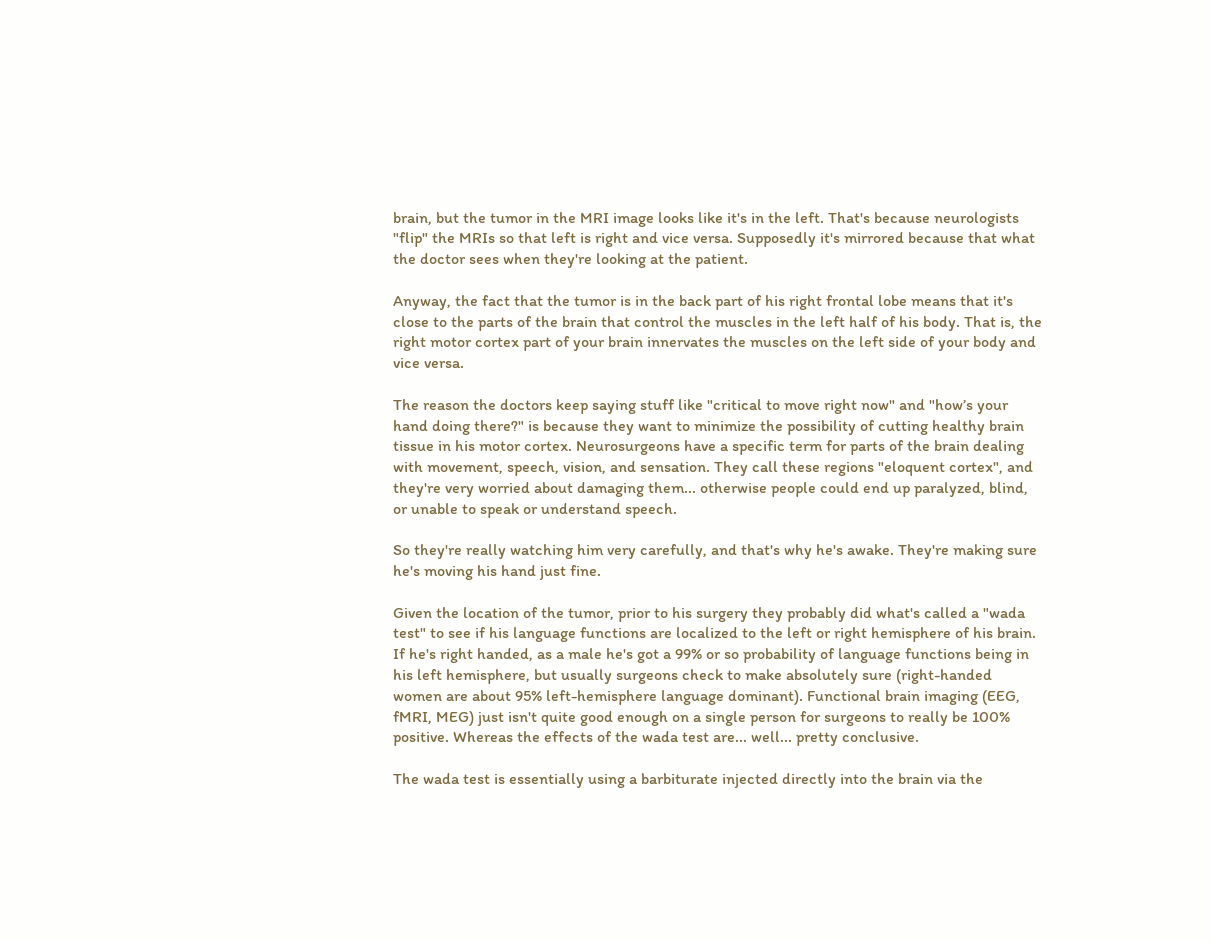brain, but the tumor in the MRI image looks like it's in the left. That's because neurologists "flip" the MRIs so that left is right and vice versa. Supposedly it's mirrored because that what the doctor sees when they're looking at the patient.

Anyway, the fact that the tumor is in the back part of his right frontal lobe means that it's close to the parts of the brain that control the muscles in the left half of his body. That is, the right motor cortex part of your brain innervates the muscles on the left side of your body and vice versa.

The reason the doctors keep saying stuff like "critical to move right now" and "how’s your hand doing there?" is because they want to minimize the possibility of cutting healthy brain tissue in his motor cortex. Neurosurgeons have a specific term for parts of the brain dealing with movement, speech, vision, and sensation. They call these regions "eloquent cortex", and they're very worried about damaging them... otherwise people could end up paralyzed, blind, or unable to speak or understand speech.

So they're really watching him very carefully, and that's why he's awake. They're making sure he's moving his hand just fine.

Given the location of the tumor, prior to his surgery they probably did what's called a "wada test" to see if his language functions are localized to the left or right hemisphere of his brain. If he's right handed, as a male he's got a 99% or so probability of language functions being in his left hemisphere, but usually surgeons check to make absolutely sure (right-handed women are about 95% left-hemisphere language dominant). Functional brain imaging (EEG, fMRI, MEG) just isn't quite good enough on a single person for surgeons to really be 100% positive. Whereas the effects of the wada test are... well... pretty conclusive.

The wada test is essentially using a barbiturate injected directly into the brain via the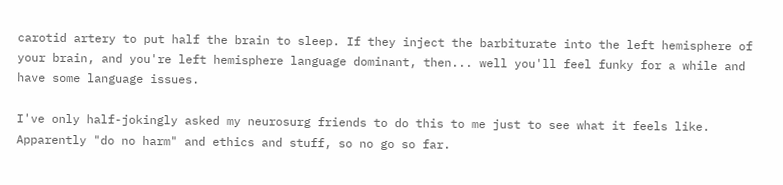carotid artery to put half the brain to sleep. If they inject the barbiturate into the left hemisphere of your brain, and you're left hemisphere language dominant, then... well you'll feel funky for a while and have some language issues.

I've only half-jokingly asked my neurosurg friends to do this to me just to see what it feels like. Apparently "do no harm" and ethics and stuff, so no go so far.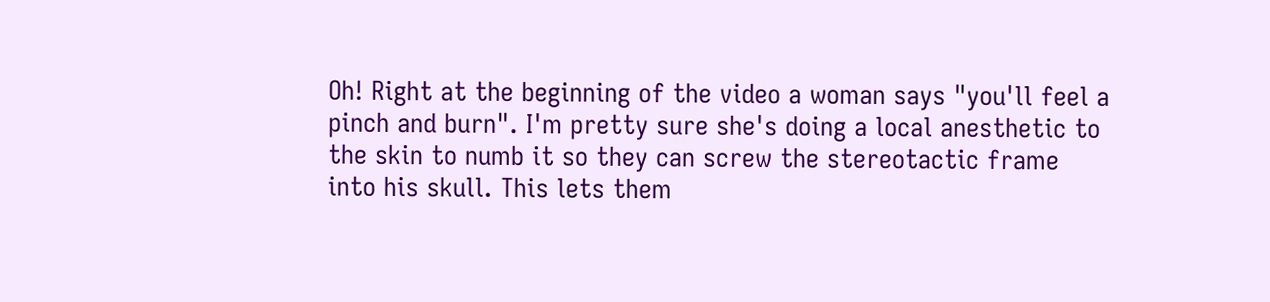Oh! Right at the beginning of the video a woman says "you'll feel a pinch and burn". I'm pretty sure she's doing a local anesthetic to the skin to numb it so they can screw the stereotactic frame into his skull. This lets them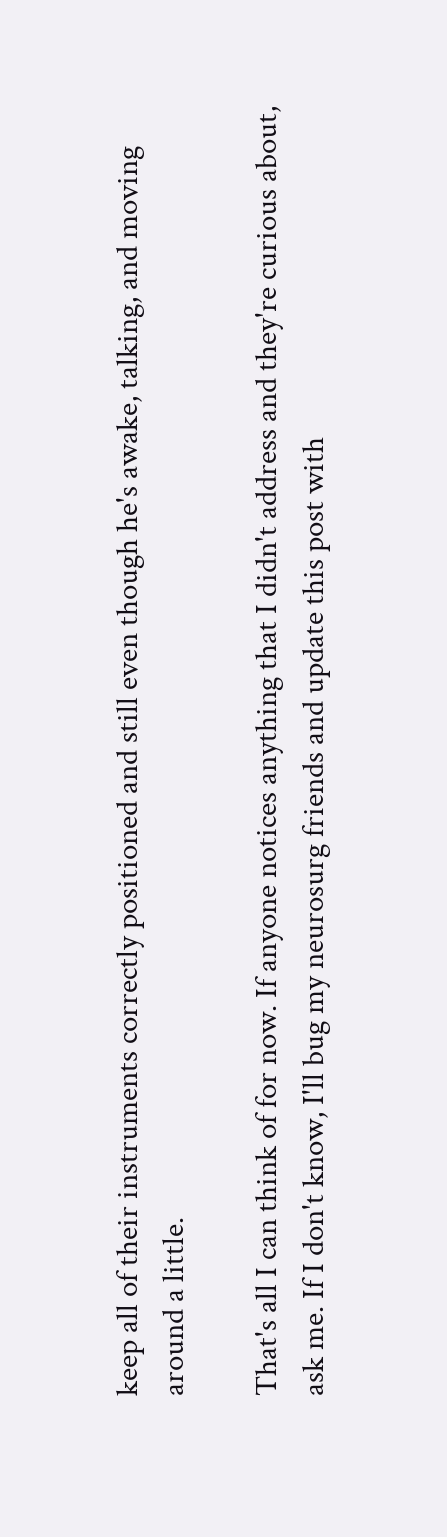keep all of their instruments correctly positioned and still even though he's awake, talking, and moving around a little.

That's all I can think of for now. If anyone notices anything that I didn't address and they're curious about, ask me. If I don't know, I'll bug my neurosurg friends and update this post with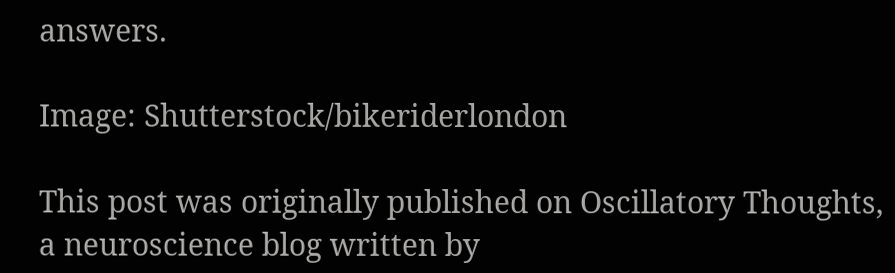answers.

Image: Shutterstock/bikeriderlondon

This post was originally published on Oscillatory Thoughts, a neuroscience blog written by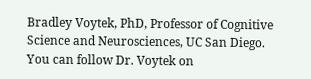Bradley Voytek, PhD, Professor of Cognitive Science and Neurosciences, UC San Diego. You can follow Dr. Voytek on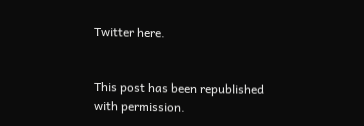Twitter here.


This post has been republished with permission.